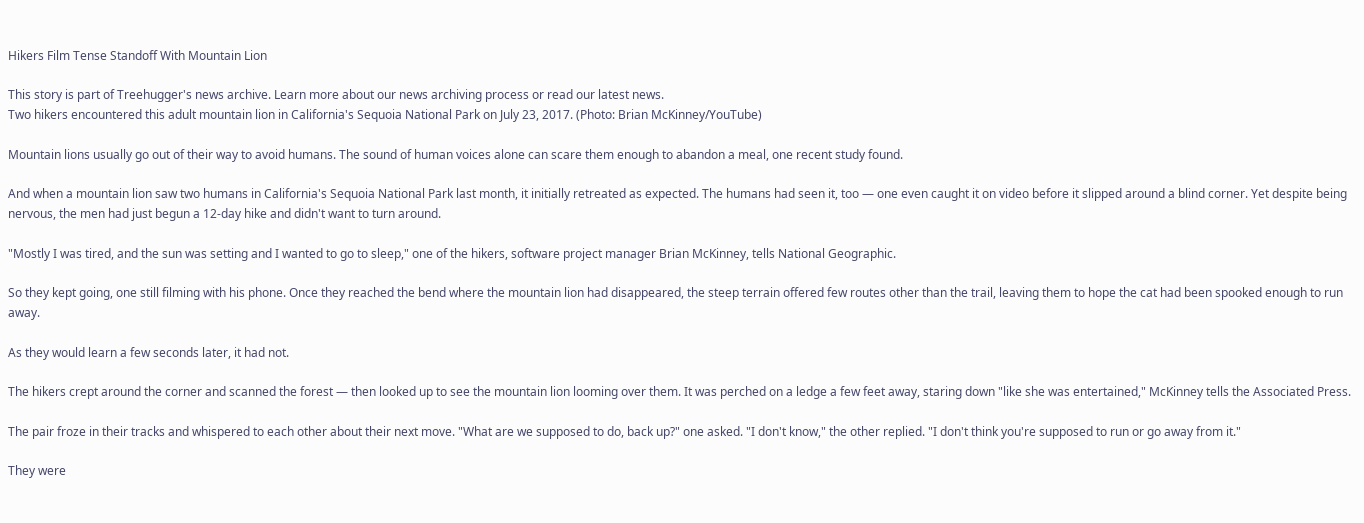Hikers Film Tense Standoff With Mountain Lion

This story is part of Treehugger's news archive. Learn more about our news archiving process or read our latest news.
Two hikers encountered this adult mountain lion in California's Sequoia National Park on July 23, 2017. (Photo: Brian McKinney/YouTube)

Mountain lions usually go out of their way to avoid humans. The sound of human voices alone can scare them enough to abandon a meal, one recent study found.

And when a mountain lion saw two humans in California's Sequoia National Park last month, it initially retreated as expected. The humans had seen it, too — one even caught it on video before it slipped around a blind corner. Yet despite being nervous, the men had just begun a 12-day hike and didn't want to turn around.

"Mostly I was tired, and the sun was setting and I wanted to go to sleep," one of the hikers, software project manager Brian McKinney, tells National Geographic.

So they kept going, one still filming with his phone. Once they reached the bend where the mountain lion had disappeared, the steep terrain offered few routes other than the trail, leaving them to hope the cat had been spooked enough to run away.

As they would learn a few seconds later, it had not.

The hikers crept around the corner and scanned the forest — then looked up to see the mountain lion looming over them. It was perched on a ledge a few feet away, staring down "like she was entertained," McKinney tells the Associated Press.

The pair froze in their tracks and whispered to each other about their next move. "What are we supposed to do, back up?" one asked. "I don't know," the other replied. "I don't think you're supposed to run or go away from it."

They were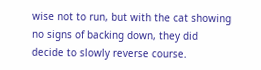wise not to run, but with the cat showing no signs of backing down, they did decide to slowly reverse course.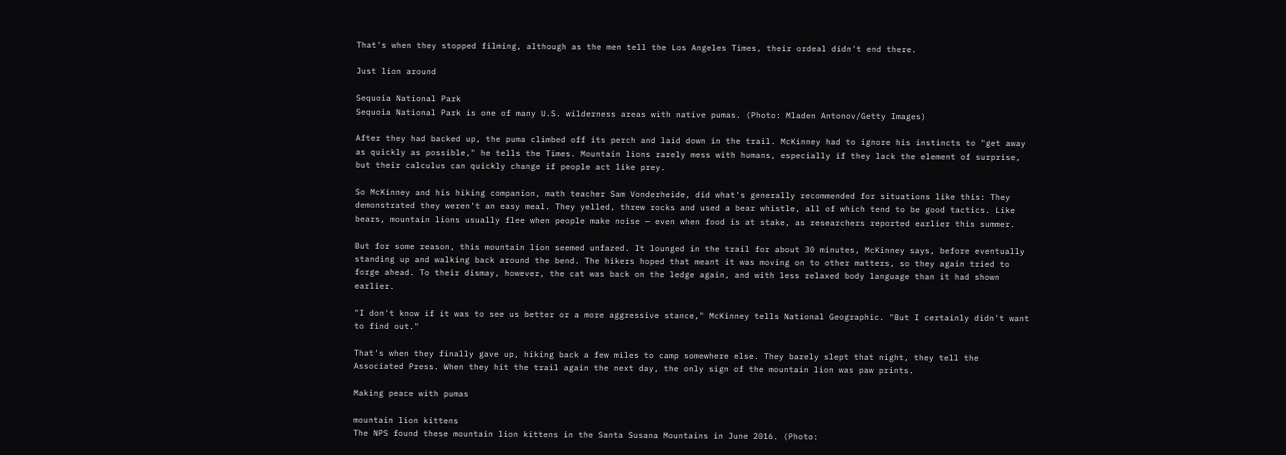That's when they stopped filming, although as the men tell the Los Angeles Times, their ordeal didn't end there.

Just lion around

Sequoia National Park
Sequoia National Park is one of many U.S. wilderness areas with native pumas. (Photo: Mladen Antonov/Getty Images)

After they had backed up, the puma climbed off its perch and laid down in the trail. McKinney had to ignore his instincts to "get away as quickly as possible," he tells the Times. Mountain lions rarely mess with humans, especially if they lack the element of surprise, but their calculus can quickly change if people act like prey.

So McKinney and his hiking companion, math teacher Sam Vonderheide, did what's generally recommended for situations like this: They demonstrated they weren't an easy meal. They yelled, threw rocks and used a bear whistle, all of which tend to be good tactics. Like bears, mountain lions usually flee when people make noise — even when food is at stake, as researchers reported earlier this summer.

But for some reason, this mountain lion seemed unfazed. It lounged in the trail for about 30 minutes, McKinney says, before eventually standing up and walking back around the bend. The hikers hoped that meant it was moving on to other matters, so they again tried to forge ahead. To their dismay, however, the cat was back on the ledge again, and with less relaxed body language than it had shown earlier.

"I don't know if it was to see us better or a more aggressive stance," McKinney tells National Geographic. "But I certainly didn't want to find out."

That's when they finally gave up, hiking back a few miles to camp somewhere else. They barely slept that night, they tell the Associated Press. When they hit the trail again the next day, the only sign of the mountain lion was paw prints.

Making peace with pumas

mountain lion kittens
The NPS found these mountain lion kittens in the Santa Susana Mountains in June 2016. (Photo: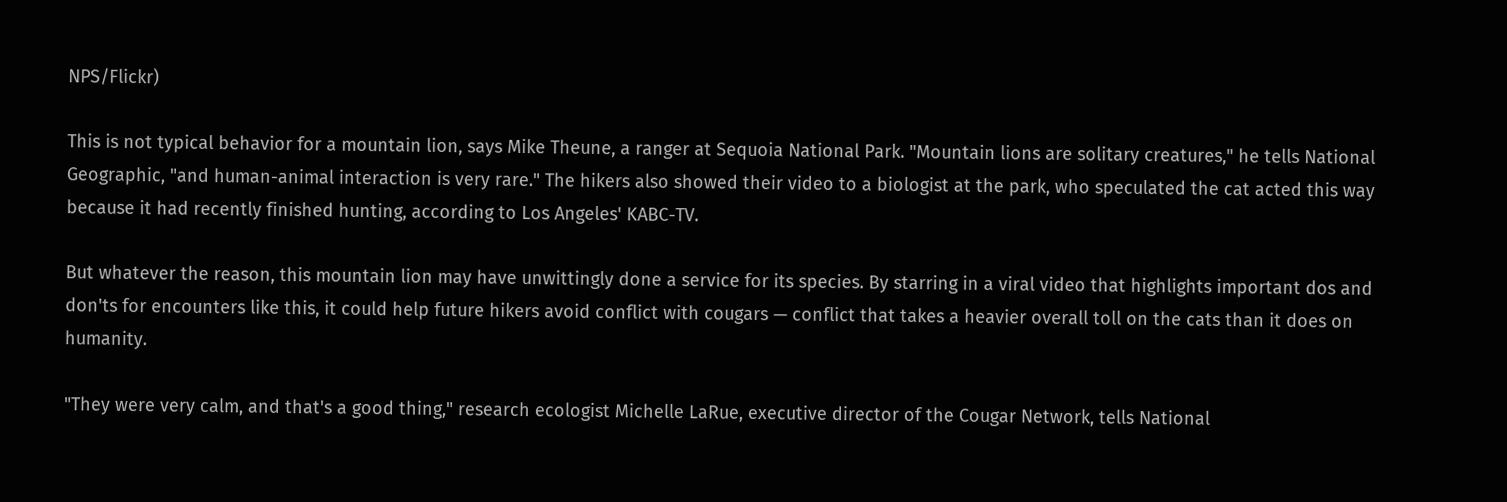NPS/Flickr)

This is not typical behavior for a mountain lion, says Mike Theune, a ranger at Sequoia National Park. "Mountain lions are solitary creatures," he tells National Geographic, "and human-animal interaction is very rare." The hikers also showed their video to a biologist at the park, who speculated the cat acted this way because it had recently finished hunting, according to Los Angeles' KABC-TV.

But whatever the reason, this mountain lion may have unwittingly done a service for its species. By starring in a viral video that highlights important dos and don'ts for encounters like this, it could help future hikers avoid conflict with cougars — conflict that takes a heavier overall toll on the cats than it does on humanity.

"They were very calm, and that's a good thing," research ecologist Michelle LaRue, executive director of the Cougar Network, tells National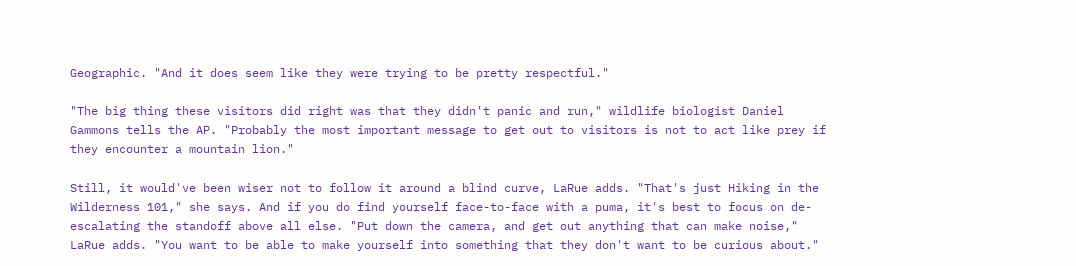Geographic. "And it does seem like they were trying to be pretty respectful."

"The big thing these visitors did right was that they didn't panic and run," wildlife biologist Daniel Gammons tells the AP. "Probably the most important message to get out to visitors is not to act like prey if they encounter a mountain lion."

Still, it would've been wiser not to follow it around a blind curve, LaRue adds. "That's just Hiking in the Wilderness 101," she says. And if you do find yourself face-to-face with a puma, it's best to focus on de-escalating the standoff above all else. "Put down the camera, and get out anything that can make noise," LaRue adds. "You want to be able to make yourself into something that they don't want to be curious about."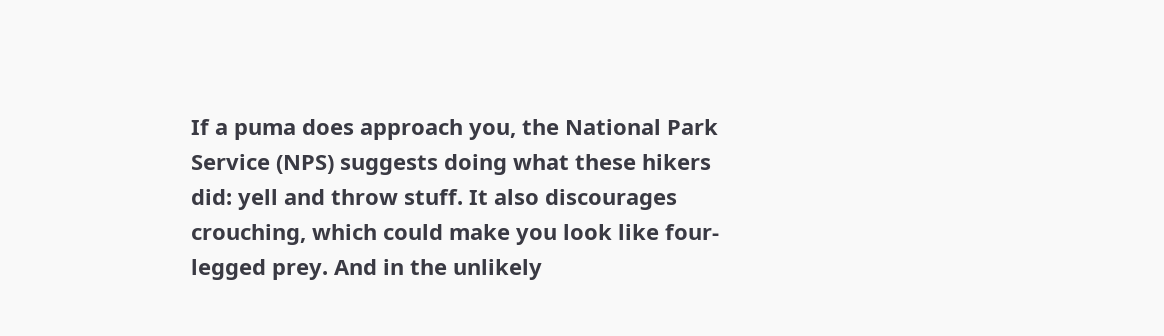If a puma does approach you, the National Park Service (NPS) suggests doing what these hikers did: yell and throw stuff. It also discourages crouching, which could make you look like four-legged prey. And in the unlikely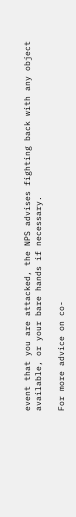event that you are attacked, the NPS advises fighting back with any object available, or your bare hands if necessary.

For more advice on co-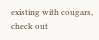existing with cougars, check out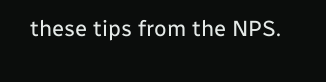these tips from the NPS.